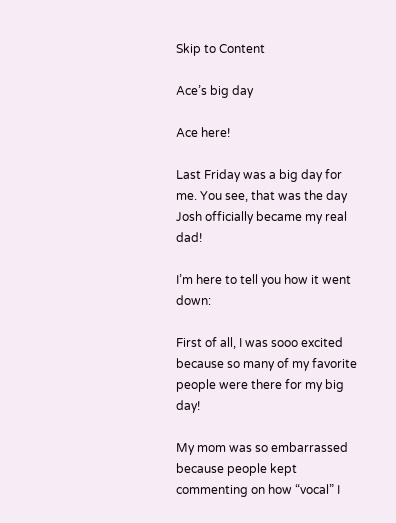Skip to Content

Ace’s big day

Ace here!

Last Friday was a big day for me. You see, that was the day Josh officially became my real dad!

I’m here to tell you how it went down:

First of all, I was sooo excited because so many of my favorite people were there for my big day!

My mom was so embarrassed because people kept commenting on how “vocal” I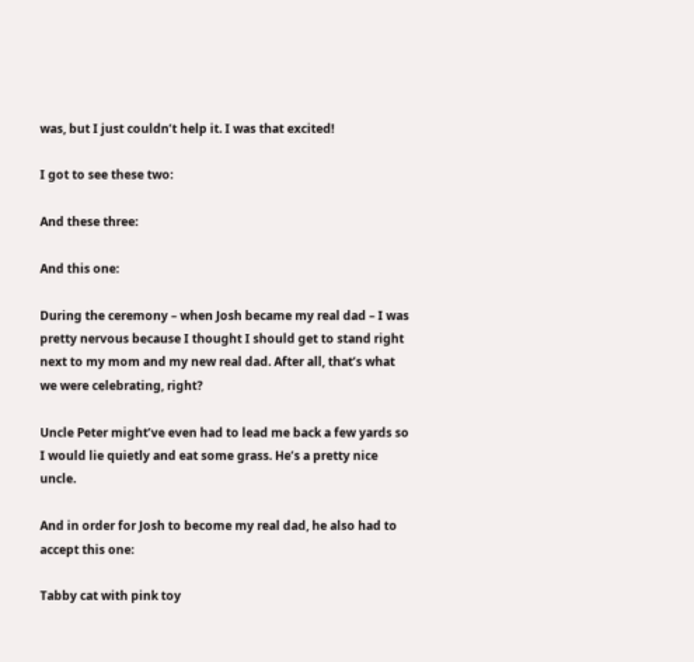was, but I just couldn’t help it. I was that excited!

I got to see these two:

And these three:

And this one:

During the ceremony – when Josh became my real dad – I was pretty nervous because I thought I should get to stand right next to my mom and my new real dad. After all, that’s what we were celebrating, right?

Uncle Peter might’ve even had to lead me back a few yards so I would lie quietly and eat some grass. He’s a pretty nice uncle.

And in order for Josh to become my real dad, he also had to accept this one:

Tabby cat with pink toy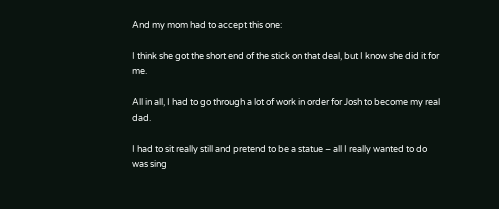And my mom had to accept this one:

I think she got the short end of the stick on that deal, but I know she did it for me.

All in all, I had to go through a lot of work in order for Josh to become my real dad.

I had to sit really still and pretend to be a statue – all I really wanted to do was sing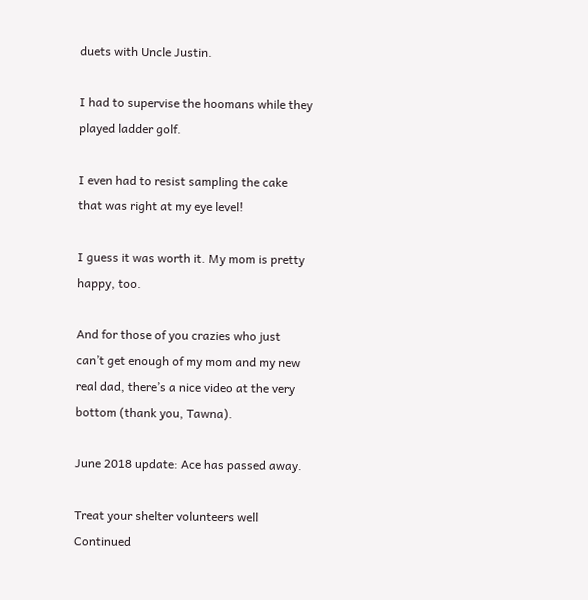duets with Uncle Justin.

I had to supervise the hoomans while they played ladder golf.

I even had to resist sampling the cake that was right at my eye level!

I guess it was worth it. My mom is pretty happy, too.

And for those of you crazies who just can’t get enough of my mom and my new real dad, there’s a nice video at the very bottom (thank you, Tawna).

June 2018 update: Ace has passed away.

Treat your shelter volunteers well
Continued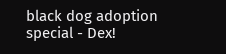black dog adoption special - Dex!